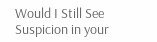Would I Still See Suspicion in your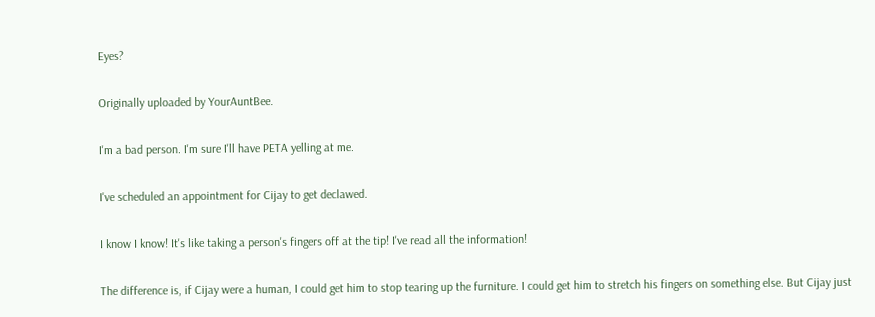Eyes?

Originally uploaded by YourAuntBee.

I'm a bad person. I'm sure I'll have PETA yelling at me.

I've scheduled an appointment for Cijay to get declawed.

I know I know! It's like taking a person's fingers off at the tip! I've read all the information!

The difference is, if Cijay were a human, I could get him to stop tearing up the furniture. I could get him to stretch his fingers on something else. But Cijay just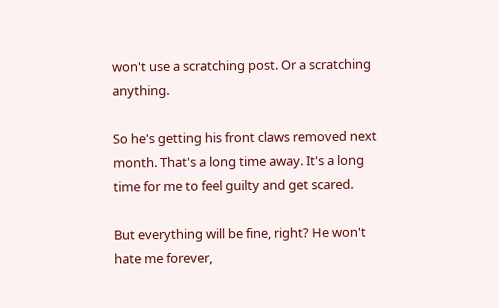won't use a scratching post. Or a scratching anything.

So he's getting his front claws removed next month. That's a long time away. It's a long time for me to feel guilty and get scared.

But everything will be fine, right? He won't hate me forever,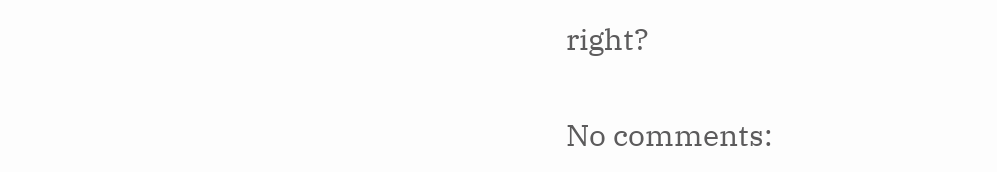right?

No comments: